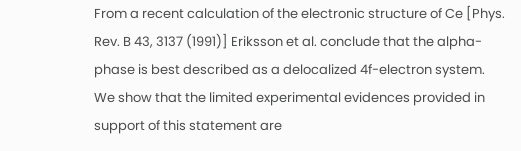From a recent calculation of the electronic structure of Ce [Phys. Rev. B 43, 3137 (1991)] Eriksson et al. conclude that the alpha-phase is best described as a delocalized 4f-electron system. We show that the limited experimental evidences provided in support of this statement are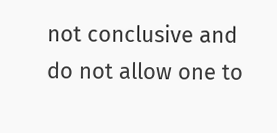not conclusive and do not allow one to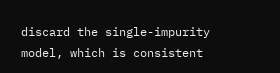discard the single-impurity model, which is consistent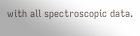with all spectroscopic data.